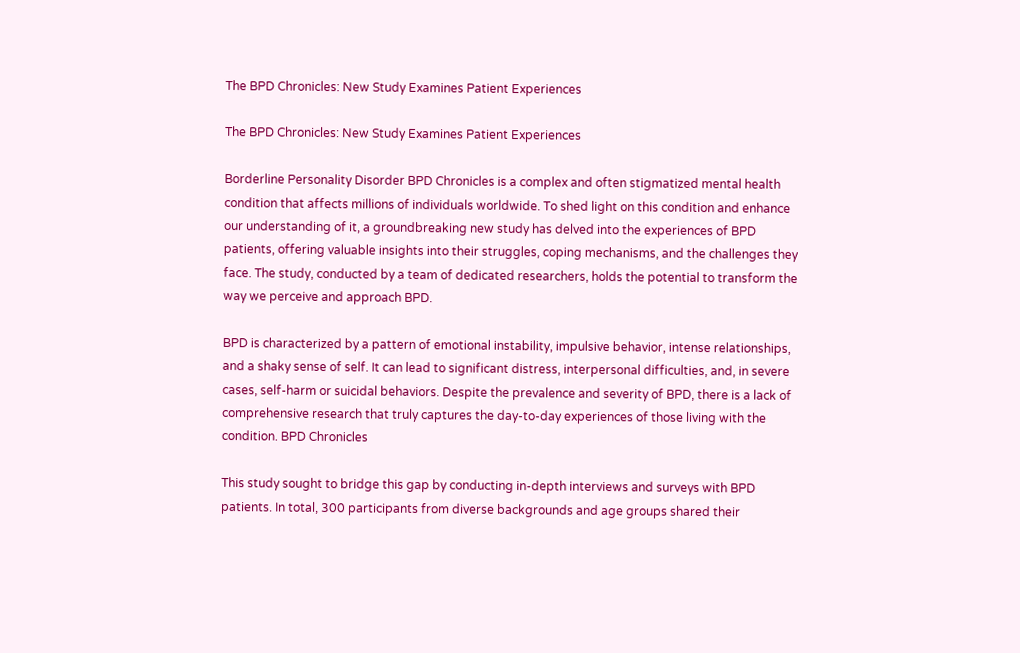The BPD Chronicles: New Study Examines Patient Experiences

The BPD Chronicles: New Study Examines Patient Experiences

Borderline Personality Disorder BPD Chronicles is a complex and often stigmatized mental health condition that affects millions of individuals worldwide. To shed light on this condition and enhance our understanding of it, a groundbreaking new study has delved into the experiences of BPD patients, offering valuable insights into their struggles, coping mechanisms, and the challenges they face. The study, conducted by a team of dedicated researchers, holds the potential to transform the way we perceive and approach BPD.

BPD is characterized by a pattern of emotional instability, impulsive behavior, intense relationships, and a shaky sense of self. It can lead to significant distress, interpersonal difficulties, and, in severe cases, self-harm or suicidal behaviors. Despite the prevalence and severity of BPD, there is a lack of comprehensive research that truly captures the day-to-day experiences of those living with the condition. BPD Chronicles

This study sought to bridge this gap by conducting in-depth interviews and surveys with BPD patients. In total, 300 participants from diverse backgrounds and age groups shared their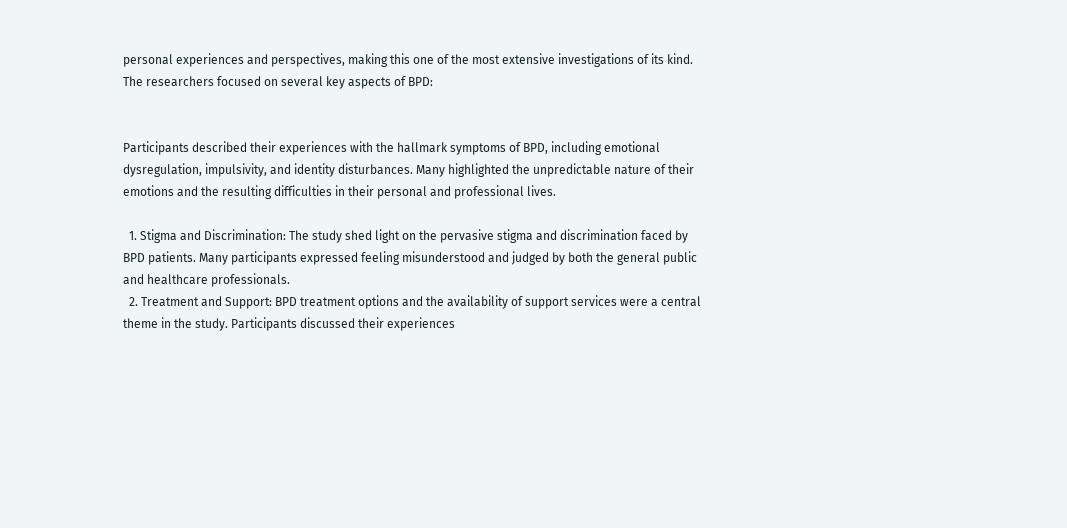personal experiences and perspectives, making this one of the most extensive investigations of its kind. The researchers focused on several key aspects of BPD:


Participants described their experiences with the hallmark symptoms of BPD, including emotional dysregulation, impulsivity, and identity disturbances. Many highlighted the unpredictable nature of their emotions and the resulting difficulties in their personal and professional lives.

  1. Stigma and Discrimination: The study shed light on the pervasive stigma and discrimination faced by BPD patients. Many participants expressed feeling misunderstood and judged by both the general public and healthcare professionals.
  2. Treatment and Support: BPD treatment options and the availability of support services were a central theme in the study. Participants discussed their experiences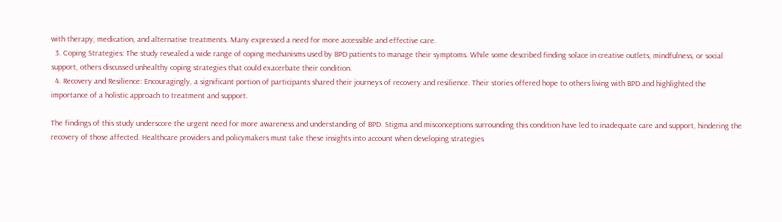with therapy, medication, and alternative treatments. Many expressed a need for more accessible and effective care.
  3. Coping Strategies: The study revealed a wide range of coping mechanisms used by BPD patients to manage their symptoms. While some described finding solace in creative outlets, mindfulness, or social support, others discussed unhealthy coping strategies that could exacerbate their condition.
  4. Recovery and Resilience: Encouragingly, a significant portion of participants shared their journeys of recovery and resilience. Their stories offered hope to others living with BPD and highlighted the importance of a holistic approach to treatment and support.

The findings of this study underscore the urgent need for more awareness and understanding of BPD. Stigma and misconceptions surrounding this condition have led to inadequate care and support, hindering the recovery of those affected. Healthcare providers and policymakers must take these insights into account when developing strategies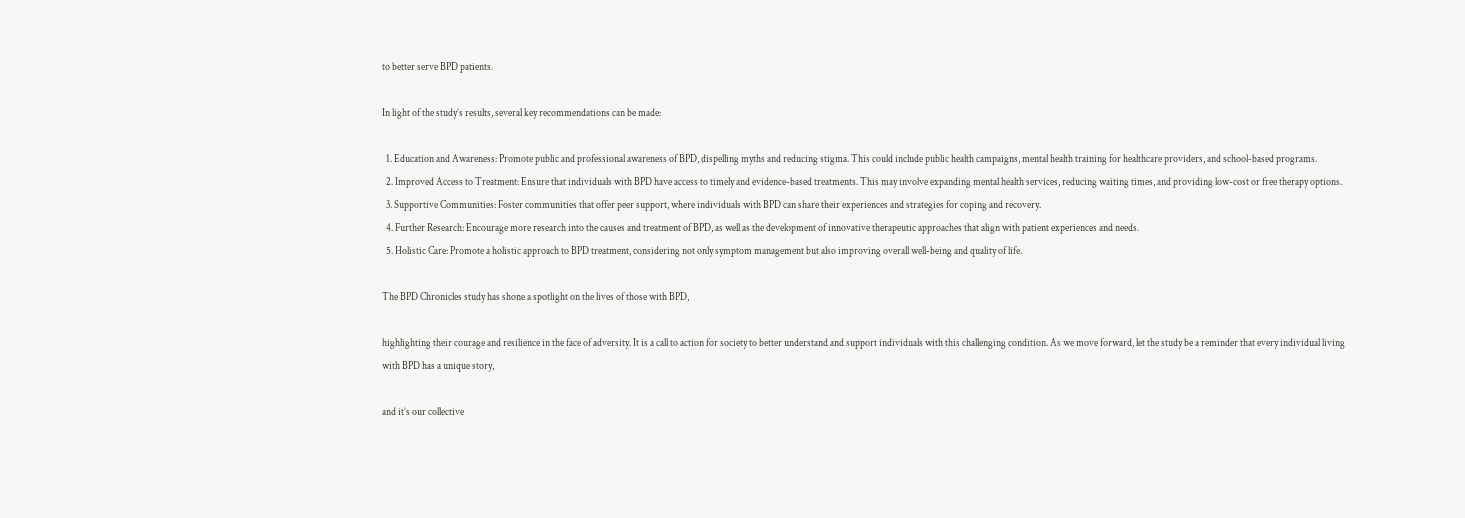to better serve BPD patients.

In light of the study’s results, several key recommendations can be made:

  1. Education and Awareness: Promote public and professional awareness of BPD, dispelling myths and reducing stigma. This could include public health campaigns, mental health training for healthcare providers, and school-based programs.
  2. Improved Access to Treatment: Ensure that individuals with BPD have access to timely and evidence-based treatments. This may involve expanding mental health services, reducing waiting times, and providing low-cost or free therapy options.
  3. Supportive Communities: Foster communities that offer peer support, where individuals with BPD can share their experiences and strategies for coping and recovery.
  4. Further Research: Encourage more research into the causes and treatment of BPD, as well as the development of innovative therapeutic approaches that align with patient experiences and needs.
  5. Holistic Care: Promote a holistic approach to BPD treatment, considering not only symptom management but also improving overall well-being and quality of life.

The BPD Chronicles study has shone a spotlight on the lives of those with BPD,

highlighting their courage and resilience in the face of adversity. It is a call to action for society to better understand and support individuals with this challenging condition. As we move forward, let the study be a reminder that every individual living with BPD has a unique story,

and it’s our collective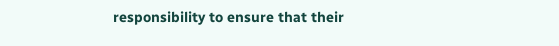responsibility to ensure that their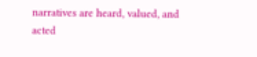narratives are heard, valued, and acted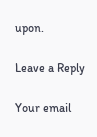upon.

Leave a Reply

Your email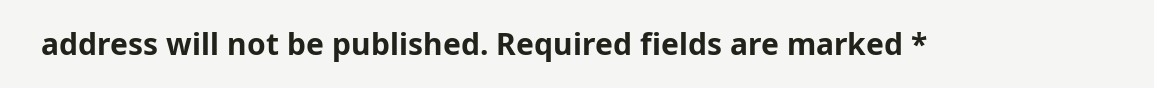address will not be published. Required fields are marked *